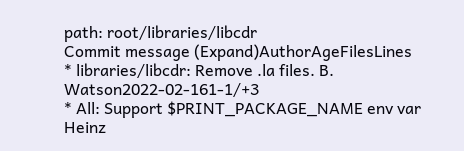path: root/libraries/libcdr
Commit message (Expand)AuthorAgeFilesLines
* libraries/libcdr: Remove .la files. B. Watson2022-02-161-1/+3
* All: Support $PRINT_PACKAGE_NAME env var Heinz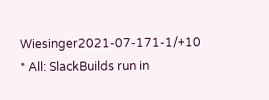Wiesinger2021-07-171-1/+10
* All: SlackBuilds run in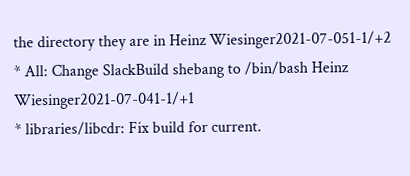the directory they are in Heinz Wiesinger2021-07-051-1/+2
* All: Change SlackBuild shebang to /bin/bash Heinz Wiesinger2021-07-041-1/+1
* libraries/libcdr: Fix build for current.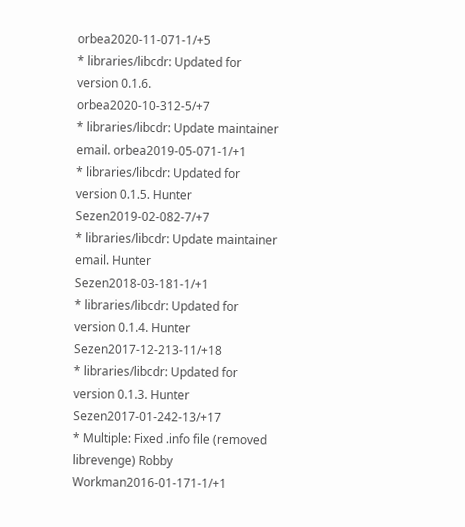orbea2020-11-071-1/+5
* libraries/libcdr: Updated for version 0.1.6. orbea2020-10-312-5/+7
* libraries/libcdr: Update maintainer email. orbea2019-05-071-1/+1
* libraries/libcdr: Updated for version 0.1.5. Hunter Sezen2019-02-082-7/+7
* libraries/libcdr: Update maintainer email. Hunter Sezen2018-03-181-1/+1
* libraries/libcdr: Updated for version 0.1.4. Hunter Sezen2017-12-213-11/+18
* libraries/libcdr: Updated for version 0.1.3. Hunter Sezen2017-01-242-13/+17
* Multiple: Fixed .info file (removed librevenge) Robby Workman2016-01-171-1/+1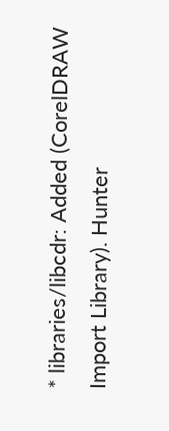* libraries/libcdr: Added (CorelDRAW Import Library). Hunter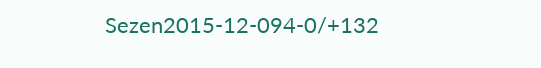Sezen2015-12-094-0/+132